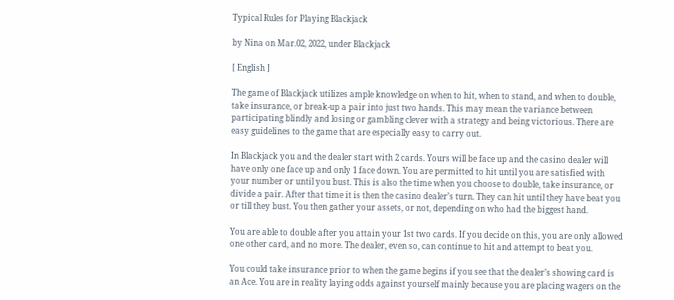Typical Rules for Playing Blackjack

by Nina on Mar.02, 2022, under Blackjack

[ English ]

The game of Blackjack utilizes ample knowledge on when to hit, when to stand, and when to double, take insurance, or break-up a pair into just two hands. This may mean the variance between participating blindly and losing or gambling clever with a strategy and being victorious. There are easy guidelines to the game that are especially easy to carry out.

In Blackjack you and the dealer start with 2 cards. Yours will be face up and the casino dealer will have only one face up and only 1 face down. You are permitted to hit until you are satisfied with your number or until you bust. This is also the time when you choose to double, take insurance, or divide a pair. After that time it is then the casino dealer’s turn. They can hit until they have beat you or till they bust. You then gather your assets, or not, depending on who had the biggest hand.

You are able to double after you attain your 1st two cards. If you decide on this, you are only allowed one other card, and no more. The dealer, even so, can continue to hit and attempt to beat you.

You could take insurance prior to when the game begins if you see that the dealer’s showing card is an Ace. You are in reality laying odds against yourself mainly because you are placing wagers on the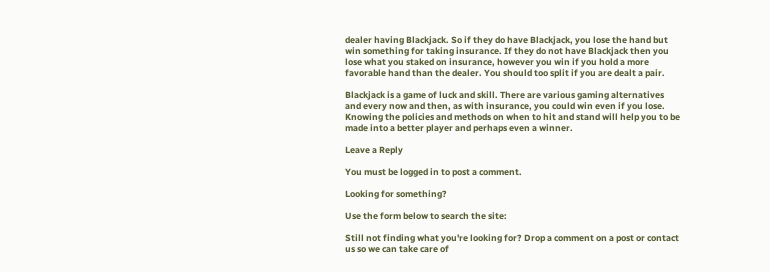dealer having Blackjack. So if they do have Blackjack, you lose the hand but win something for taking insurance. If they do not have Blackjack then you lose what you staked on insurance, however you win if you hold a more favorable hand than the dealer. You should too split if you are dealt a pair.

Blackjack is a game of luck and skill. There are various gaming alternatives and every now and then, as with insurance, you could win even if you lose. Knowing the policies and methods on when to hit and stand will help you to be made into a better player and perhaps even a winner.

Leave a Reply

You must be logged in to post a comment.

Looking for something?

Use the form below to search the site:

Still not finding what you're looking for? Drop a comment on a post or contact us so we can take care of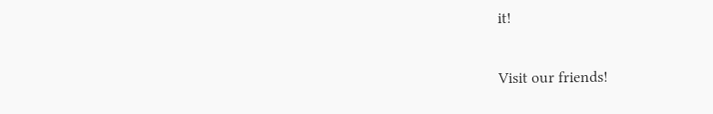it!

Visit our friends!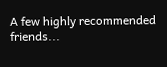A few highly recommended friends...